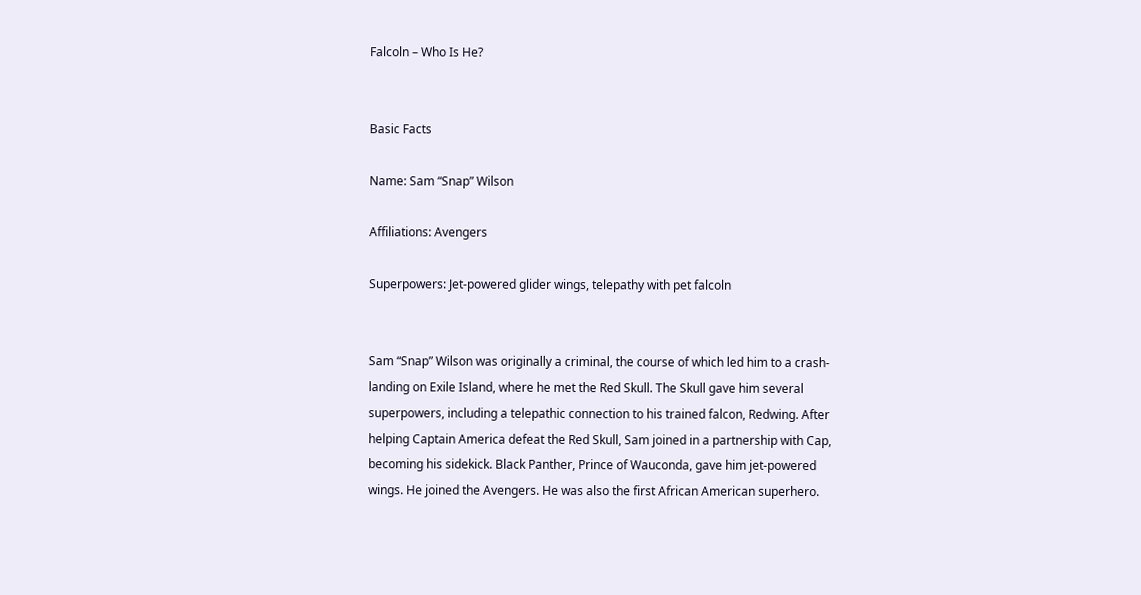Falcoln – Who Is He?


Basic Facts

Name: Sam “Snap” Wilson

Affiliations: Avengers

Superpowers: Jet-powered glider wings, telepathy with pet falcoln


Sam “Snap” Wilson was originally a criminal, the course of which led him to a crash-landing on Exile Island, where he met the Red Skull. The Skull gave him several superpowers, including a telepathic connection to his trained falcon, Redwing. After helping Captain America defeat the Red Skull, Sam joined in a partnership with Cap, becoming his sidekick. Black Panther, Prince of Wauconda, gave him jet-powered wings. He joined the Avengers. He was also the first African American superhero.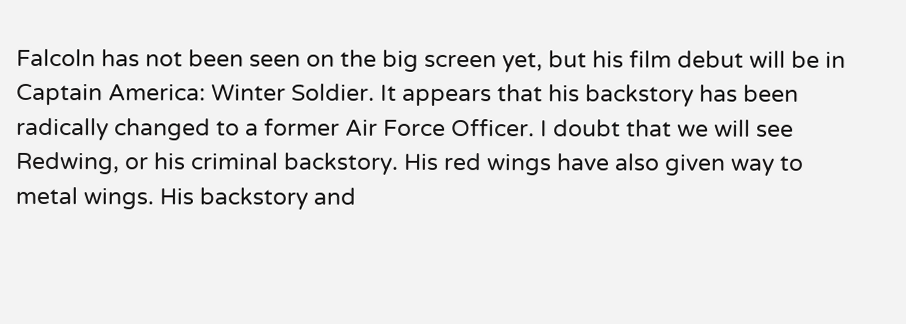Falcoln has not been seen on the big screen yet, but his film debut will be in Captain America: Winter Soldier. It appears that his backstory has been radically changed to a former Air Force Officer. I doubt that we will see Redwing, or his criminal backstory. His red wings have also given way to metal wings. His backstory and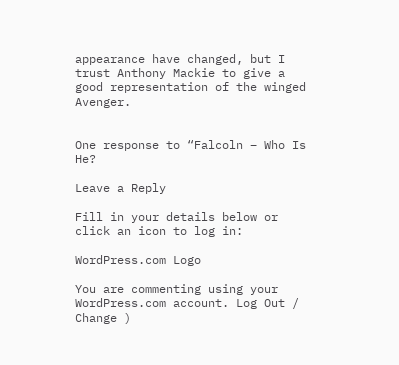appearance have changed, but I trust Anthony Mackie to give a good representation of the winged Avenger.


One response to “Falcoln – Who Is He?

Leave a Reply

Fill in your details below or click an icon to log in:

WordPress.com Logo

You are commenting using your WordPress.com account. Log Out /  Change )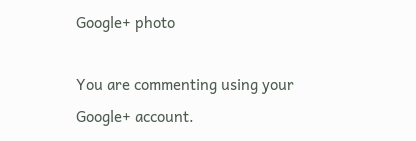Google+ photo

You are commenting using your Google+ account.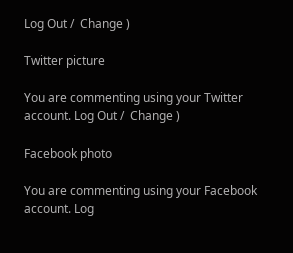Log Out /  Change )

Twitter picture

You are commenting using your Twitter account. Log Out /  Change )

Facebook photo

You are commenting using your Facebook account. Log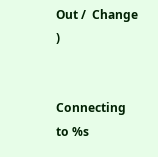Out /  Change )


Connecting to %s